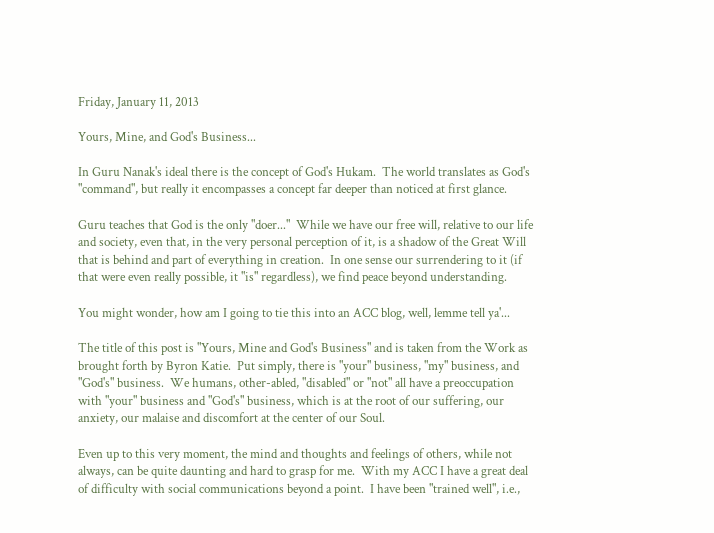Friday, January 11, 2013

Yours, Mine, and God's Business...

In Guru Nanak's ideal there is the concept of God's Hukam.  The world translates as God's "command", but really it encompasses a concept far deeper than noticed at first glance.

Guru teaches that God is the only "doer..."  While we have our free will, relative to our life and society, even that, in the very personal perception of it, is a shadow of the Great Will that is behind and part of everything in creation.  In one sense our surrendering to it (if that were even really possible, it "is" regardless), we find peace beyond understanding.

You might wonder, how am I going to tie this into an ACC blog, well, lemme tell ya'...

The title of this post is "Yours, Mine and God's Business" and is taken from the Work as brought forth by Byron Katie.  Put simply, there is "your" business, "my" business, and "God's" business.  We humans, other-abled, "disabled" or "not" all have a preoccupation with "your" business and "God's" business, which is at the root of our suffering, our anxiety, our malaise and discomfort at the center of our Soul.

Even up to this very moment, the mind and thoughts and feelings of others, while not always, can be quite daunting and hard to grasp for me.  With my ACC I have a great deal of difficulty with social communications beyond a point.  I have been "trained well", i.e.,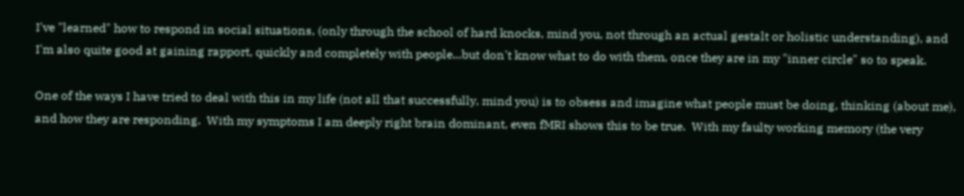I've "learned" how to respond in social situations, (only through the school of hard knocks, mind you, not through an actual gestalt or holistic understanding), and I'm also quite good at gaining rapport, quickly and completely with people...but don't know what to do with them, once they are in my "inner circle" so to speak.

One of the ways I have tried to deal with this in my life (not all that successfully, mind you) is to obsess and imagine what people must be doing, thinking (about me), and how they are responding.  With my symptoms I am deeply right brain dominant, even fMRI shows this to be true.  With my faulty working memory (the very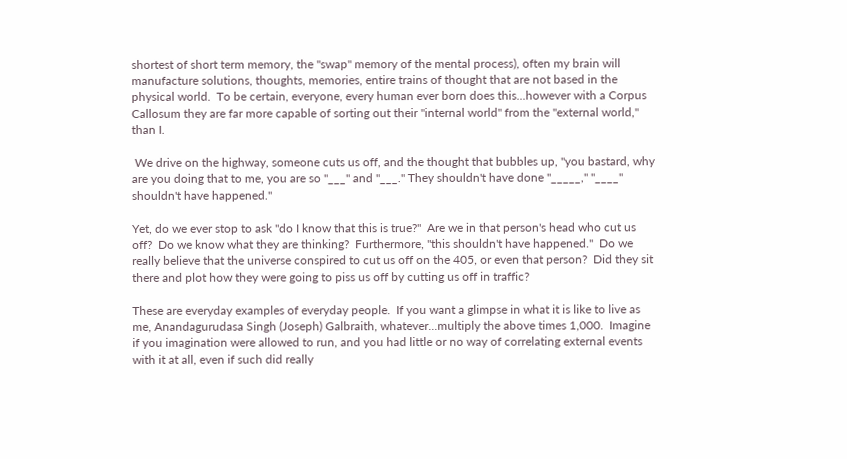shortest of short term memory, the "swap" memory of the mental process), often my brain will manufacture solutions, thoughts, memories, entire trains of thought that are not based in the physical world.  To be certain, everyone, every human ever born does this...however with a Corpus Callosum they are far more capable of sorting out their "internal world" from the "external world," than I.

 We drive on the highway, someone cuts us off, and the thought that bubbles up, "you bastard, why are you doing that to me, you are so "___" and "___." They shouldn't have done "_____," "____" shouldn't have happened."

Yet, do we ever stop to ask "do I know that this is true?"  Are we in that person's head who cut us off?  Do we know what they are thinking?  Furthermore, "this shouldn't have happened."  Do we really believe that the universe conspired to cut us off on the 405, or even that person?  Did they sit there and plot how they were going to piss us off by cutting us off in traffic?

These are everyday examples of everyday people.  If you want a glimpse in what it is like to live as me, Anandagurudasa Singh (Joseph) Galbraith, whatever...multiply the above times 1,000.  Imagine if you imagination were allowed to run, and you had little or no way of correlating external events with it at all, even if such did really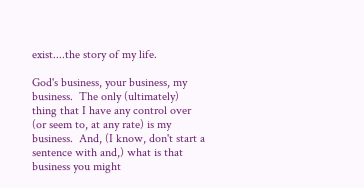exist....the story of my life.

God's business, your business, my business.  The only (ultimately) thing that I have any control over (or seem to, at any rate) is my business.  And, (I know, don't start a sentence with and,) what is that business you might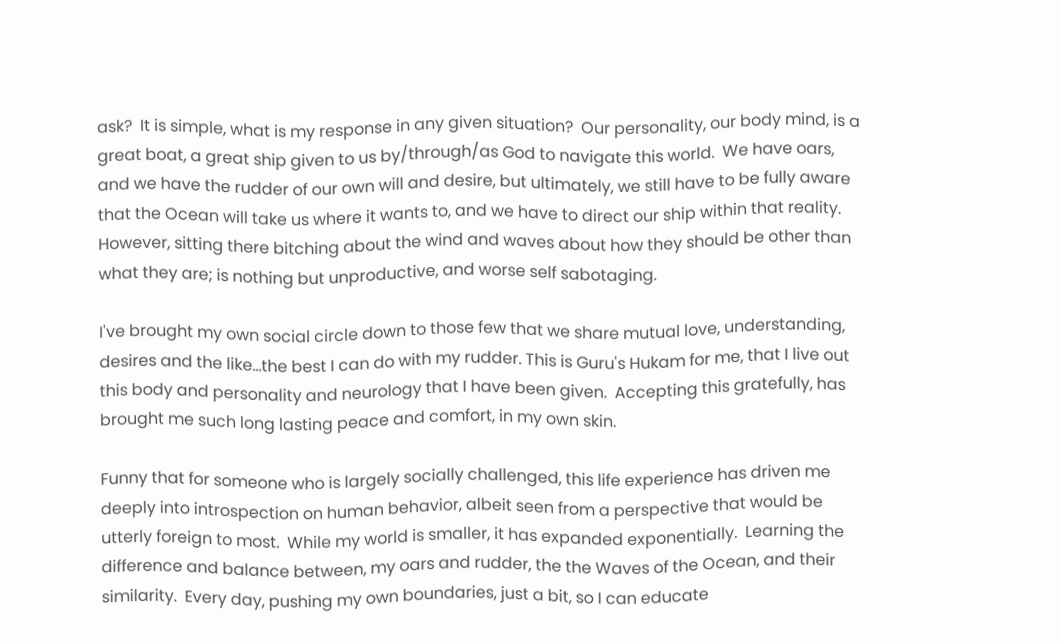ask?  It is simple, what is my response in any given situation?  Our personality, our body mind, is a great boat, a great ship given to us by/through/as God to navigate this world.  We have oars, and we have the rudder of our own will and desire, but ultimately, we still have to be fully aware that the Ocean will take us where it wants to, and we have to direct our ship within that reality.  However, sitting there bitching about the wind and waves about how they should be other than what they are; is nothing but unproductive, and worse self sabotaging.

I've brought my own social circle down to those few that we share mutual love, understanding, desires and the like...the best I can do with my rudder. This is Guru's Hukam for me, that I live out this body and personality and neurology that I have been given.  Accepting this gratefully, has brought me such long lasting peace and comfort, in my own skin.

Funny that for someone who is largely socially challenged, this life experience has driven me deeply into introspection on human behavior, albeit seen from a perspective that would be utterly foreign to most.  While my world is smaller, it has expanded exponentially.  Learning the difference and balance between, my oars and rudder, the the Waves of the Ocean, and their similarity.  Every day, pushing my own boundaries, just a bit, so I can educate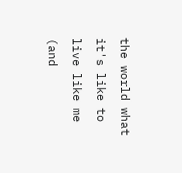the world what it's like to live like me (and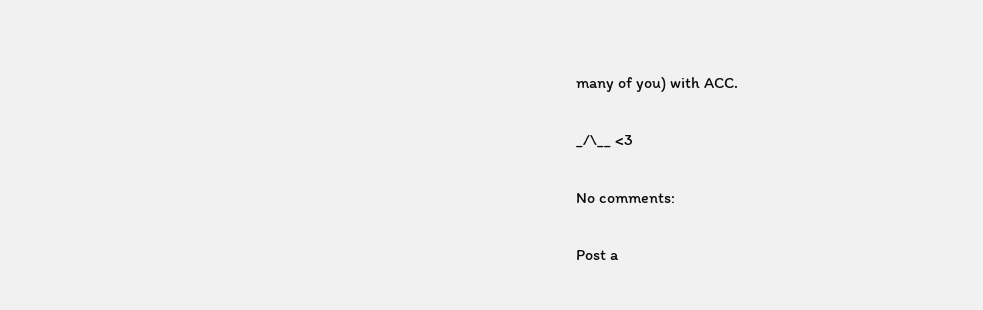many of you) with ACC.

_/\__ <3

No comments:

Post a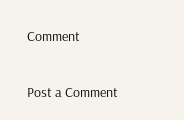Comment

Post a Comment